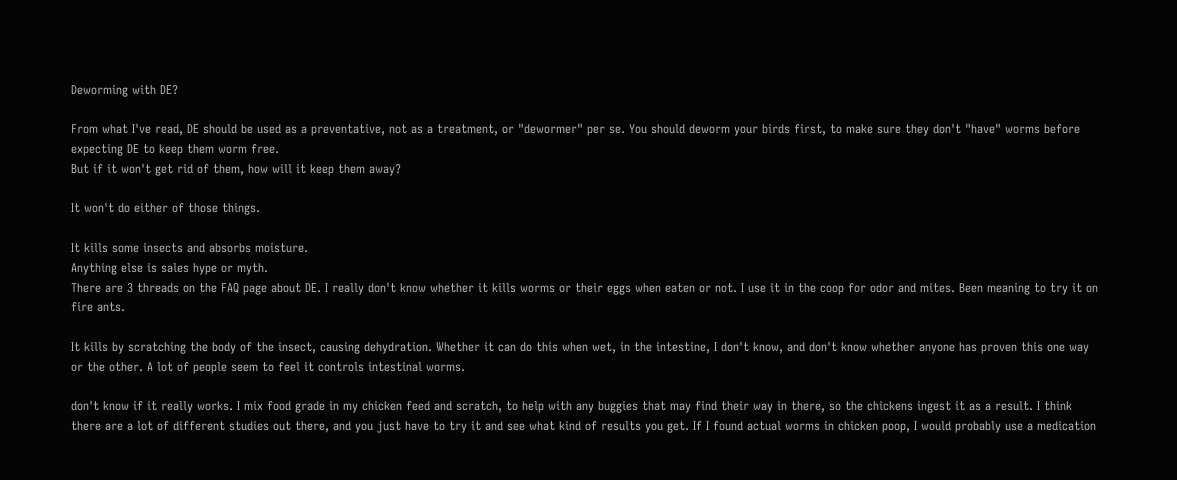Deworming with DE?

From what I've read, DE should be used as a preventative, not as a treatment, or "dewormer" per se. You should deworm your birds first, to make sure they don't "have" worms before expecting DE to keep them worm free.
But if it won't get rid of them, how will it keep them away?

It won't do either of those things.

It kills some insects and absorbs moisture.
Anything else is sales hype or myth.
There are 3 threads on the FAQ page about DE. I really don't know whether it kills worms or their eggs when eaten or not. I use it in the coop for odor and mites. Been meaning to try it on fire ants.

It kills by scratching the body of the insect, causing dehydration. Whether it can do this when wet, in the intestine, I don't know, and don't know whether anyone has proven this one way or the other. A lot of people seem to feel it controls intestinal worms.

don't know if it really works. I mix food grade in my chicken feed and scratch, to help with any buggies that may find their way in there, so the chickens ingest it as a result. I think there are a lot of different studies out there, and you just have to try it and see what kind of results you get. If I found actual worms in chicken poop, I would probably use a medication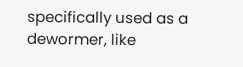specifically used as a dewormer, like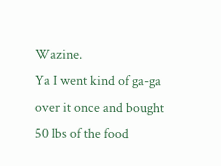Wazine.
Ya I went kind of ga-ga over it once and bought 50 lbs of the food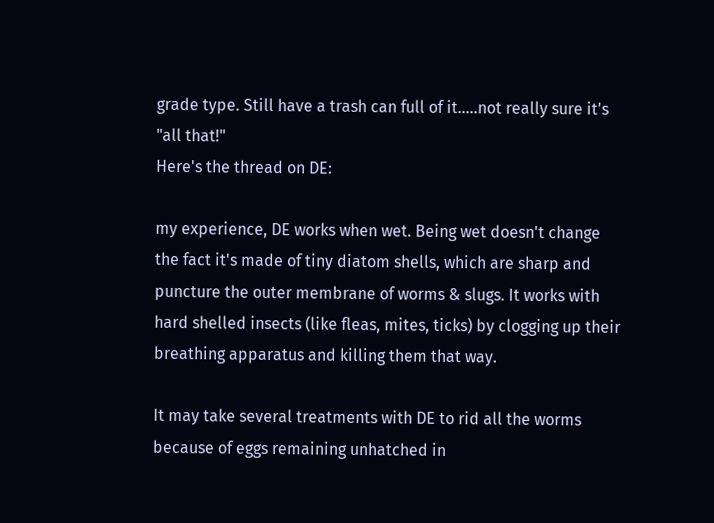grade type. Still have a trash can full of it.....not really sure it's "all that!"
Here's the thread on DE:

my experience, DE works when wet. Being wet doesn't change the fact it's made of tiny diatom shells, which are sharp and puncture the outer membrane of worms & slugs. It works with hard shelled insects (like fleas, mites, ticks) by clogging up their breathing apparatus and killing them that way.

It may take several treatments with DE to rid all the worms because of eggs remaining unhatched in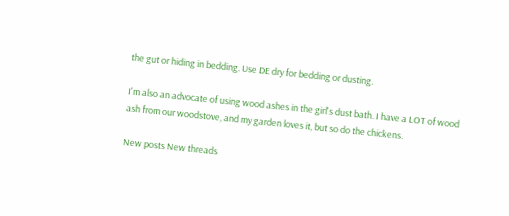the gut or hiding in bedding. Use DE dry for bedding or dusting.

I'm also an advocate of using wood ashes in the girl's dust bath. I have a LOT of wood ash from our woodstove, and my garden loves it, but so do the chickens.

New posts New threads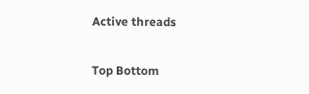Active threads

Top Bottom